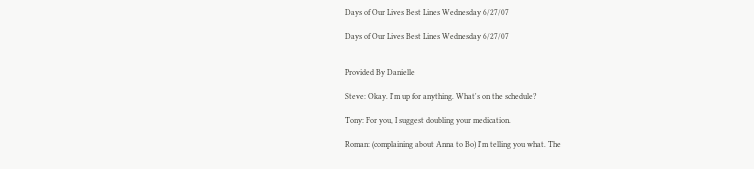Days of Our Lives Best Lines Wednesday 6/27/07

Days of Our Lives Best Lines Wednesday 6/27/07


Provided By Danielle

Steve: Okay. I'm up for anything. What's on the schedule?

Tony: For you, I suggest doubling your medication.

Roman: (complaining about Anna to Bo) I'm telling you what. The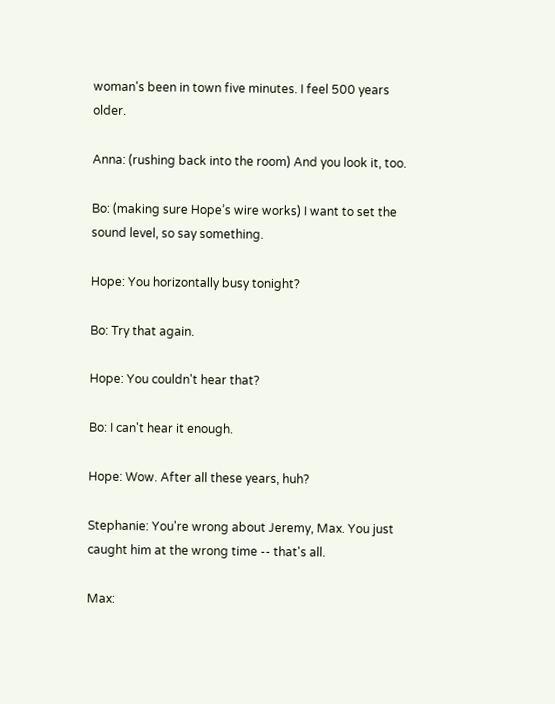woman's been in town five minutes. I feel 500 years older.

Anna: (rushing back into the room) And you look it, too.

Bo: (making sure Hope’s wire works) I want to set the sound level, so say something.

Hope: You horizontally busy tonight?

Bo: Try that again.

Hope: You couldn't hear that?

Bo: I can't hear it enough.

Hope: Wow. After all these years, huh?

Stephanie: You're wrong about Jeremy, Max. You just caught him at the wrong time -- that's all.

Max: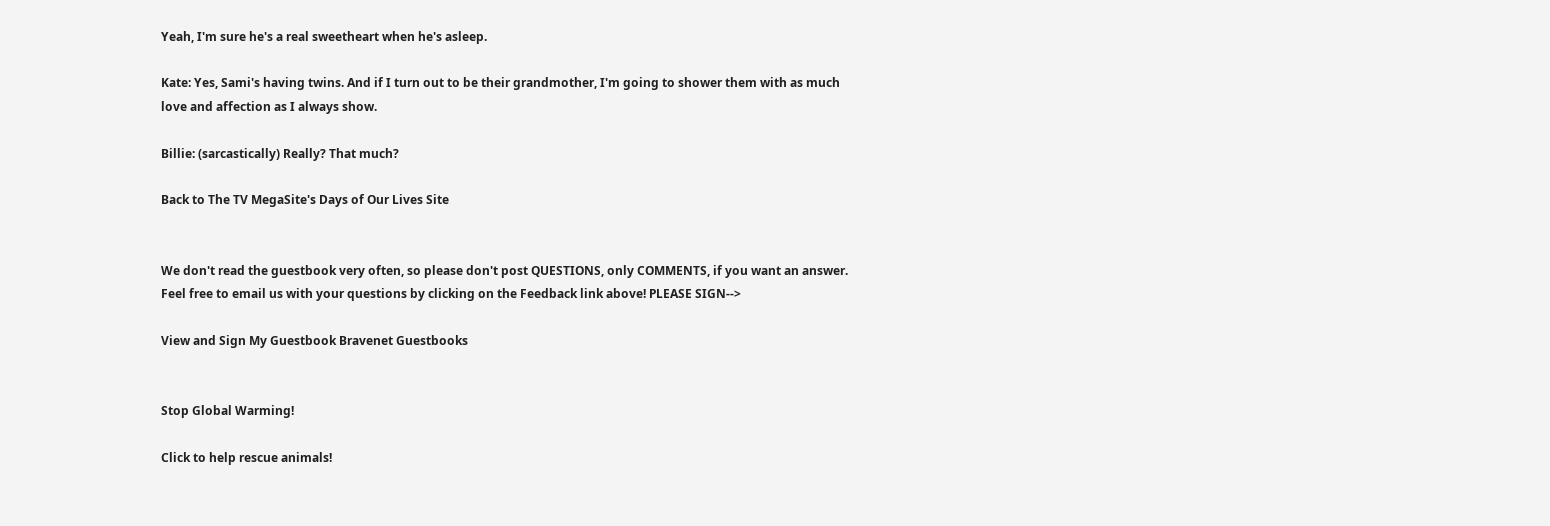Yeah, I'm sure he's a real sweetheart when he's asleep.

Kate: Yes, Sami's having twins. And if I turn out to be their grandmother, I'm going to shower them with as much love and affection as I always show.

Billie: (sarcastically) Really? That much?

Back to The TV MegaSite's Days of Our Lives Site


We don't read the guestbook very often, so please don't post QUESTIONS, only COMMENTS, if you want an answer. Feel free to email us with your questions by clicking on the Feedback link above! PLEASE SIGN-->

View and Sign My Guestbook Bravenet Guestbooks


Stop Global Warming!

Click to help rescue animals!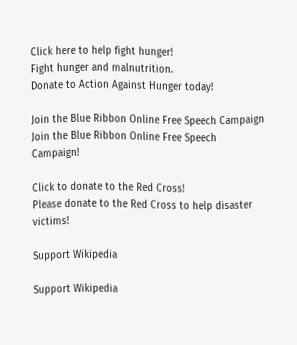Click here to help fight hunger!
Fight hunger and malnutrition.
Donate to Action Against Hunger today!

Join the Blue Ribbon Online Free Speech Campaign
Join the Blue Ribbon Online Free Speech Campaign!

Click to donate to the Red Cross!
Please donate to the Red Cross to help disaster victims!

Support Wikipedia

Support Wikipedia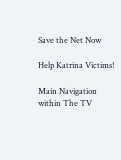Save the Net Now

Help Katrina Victims!

Main Navigation within The TV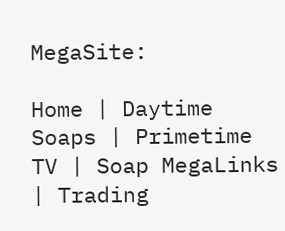MegaSite:

Home | Daytime Soaps | Primetime TV | Soap MegaLinks | Trading